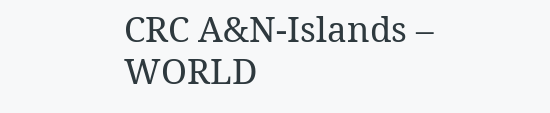CRC A&N-Islands – WORLD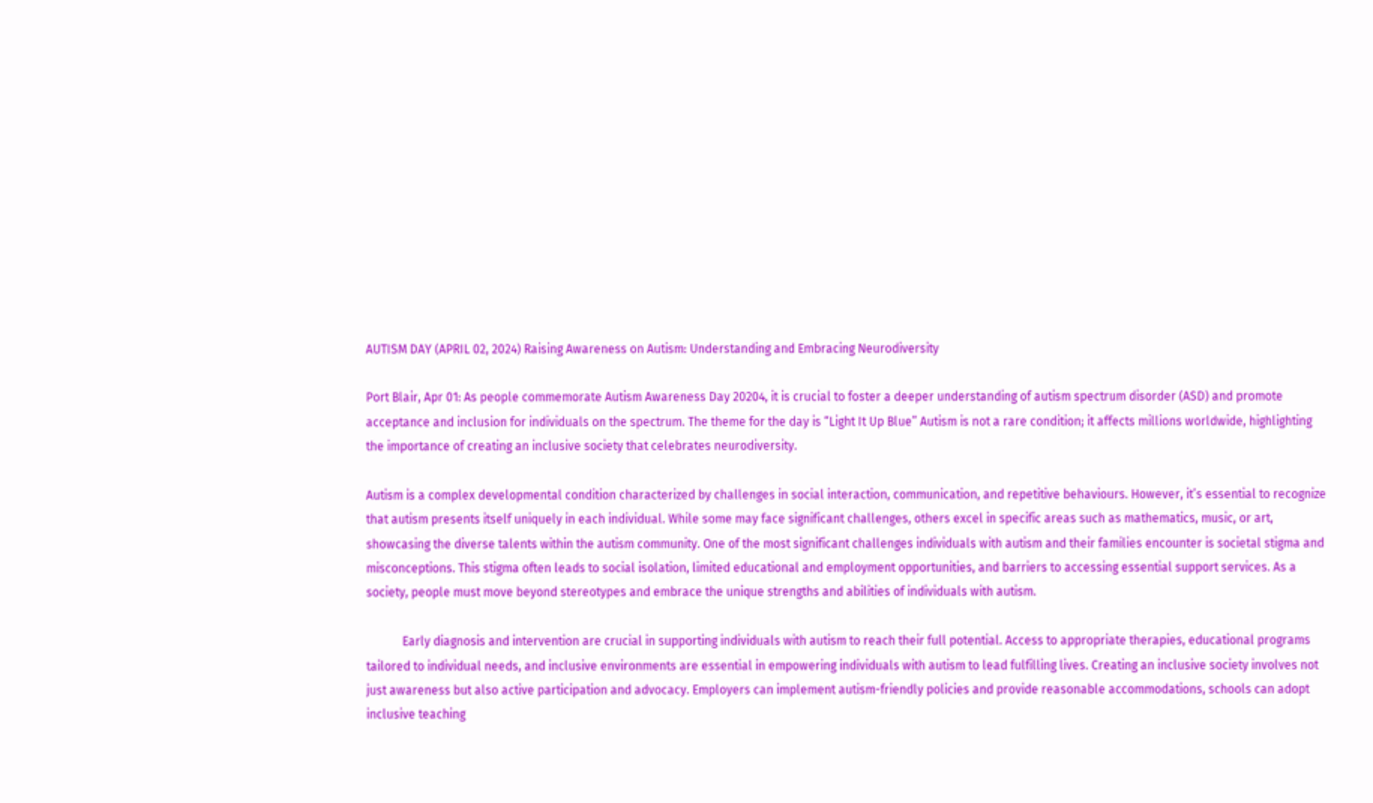AUTISM DAY (APRIL 02, 2024) Raising Awareness on Autism: Understanding and Embracing Neurodiversity

Port Blair, Apr 01: As people commemorate Autism Awareness Day 20204, it is crucial to foster a deeper understanding of autism spectrum disorder (ASD) and promote acceptance and inclusion for individuals on the spectrum. The theme for the day is “Light It Up Blue” Autism is not a rare condition; it affects millions worldwide, highlighting the importance of creating an inclusive society that celebrates neurodiversity.

Autism is a complex developmental condition characterized by challenges in social interaction, communication, and repetitive behaviours. However, it’s essential to recognize that autism presents itself uniquely in each individual. While some may face significant challenges, others excel in specific areas such as mathematics, music, or art, showcasing the diverse talents within the autism community. One of the most significant challenges individuals with autism and their families encounter is societal stigma and misconceptions. This stigma often leads to social isolation, limited educational and employment opportunities, and barriers to accessing essential support services. As a society, people must move beyond stereotypes and embrace the unique strengths and abilities of individuals with autism.

            Early diagnosis and intervention are crucial in supporting individuals with autism to reach their full potential. Access to appropriate therapies, educational programs tailored to individual needs, and inclusive environments are essential in empowering individuals with autism to lead fulfilling lives. Creating an inclusive society involves not just awareness but also active participation and advocacy. Employers can implement autism-friendly policies and provide reasonable accommodations, schools can adopt inclusive teaching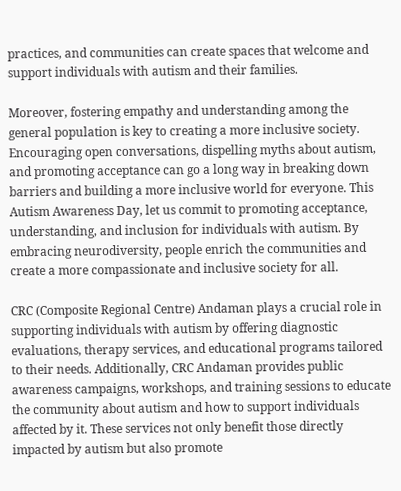practices, and communities can create spaces that welcome and support individuals with autism and their families.

Moreover, fostering empathy and understanding among the general population is key to creating a more inclusive society. Encouraging open conversations, dispelling myths about autism, and promoting acceptance can go a long way in breaking down barriers and building a more inclusive world for everyone. This Autism Awareness Day, let us commit to promoting acceptance, understanding, and inclusion for individuals with autism. By embracing neurodiversity, people enrich the communities and create a more compassionate and inclusive society for all.

CRC (Composite Regional Centre) Andaman plays a crucial role in supporting individuals with autism by offering diagnostic evaluations, therapy services, and educational programs tailored to their needs. Additionally, CRC Andaman provides public awareness campaigns, workshops, and training sessions to educate the community about autism and how to support individuals affected by it. These services not only benefit those directly impacted by autism but also promote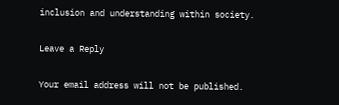inclusion and understanding within society.

Leave a Reply

Your email address will not be published.